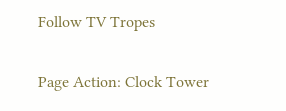Follow TV Tropes

Page Action: Clock Tower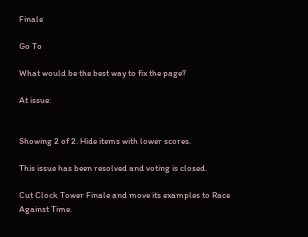Finale

Go To

What would be the best way to fix the page?

At issue:


Showing 2 of 2. Hide items with lower scores.

This issue has been resolved and voting is closed.

Cut Clock Tower Finale and move its examples to Race Against Time.